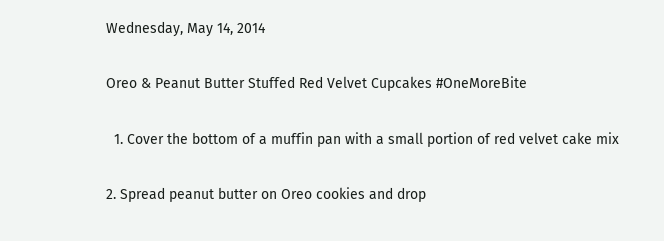Wednesday, May 14, 2014

Oreo & Peanut Butter Stuffed Red Velvet Cupcakes #OneMoreBite

  1. Cover the bottom of a muffin pan with a small portion of red velvet cake mix

2. Spread peanut butter on Oreo cookies and drop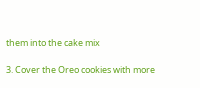them into the cake mix

3. Cover the Oreo cookies with more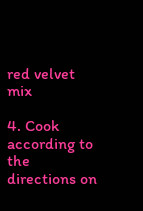red velvet mix

4. Cook according to the directions on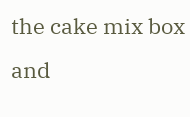the cake mix box and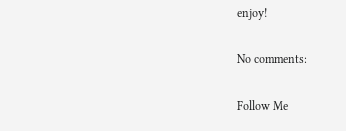enjoy!

No comments:

Follow Me